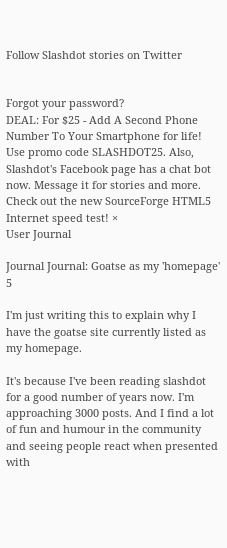Follow Slashdot stories on Twitter


Forgot your password?
DEAL: For $25 - Add A Second Phone Number To Your Smartphone for life! Use promo code SLASHDOT25. Also, Slashdot's Facebook page has a chat bot now. Message it for stories and more. Check out the new SourceForge HTML5 Internet speed test! ×
User Journal

Journal Journal: Goatse as my 'homepage' 5

I'm just writing this to explain why I have the goatse site currently listed as my homepage.

It's because I've been reading slashdot for a good number of years now. I'm approaching 3000 posts. And I find a lot of fun and humour in the community and seeing people react when presented with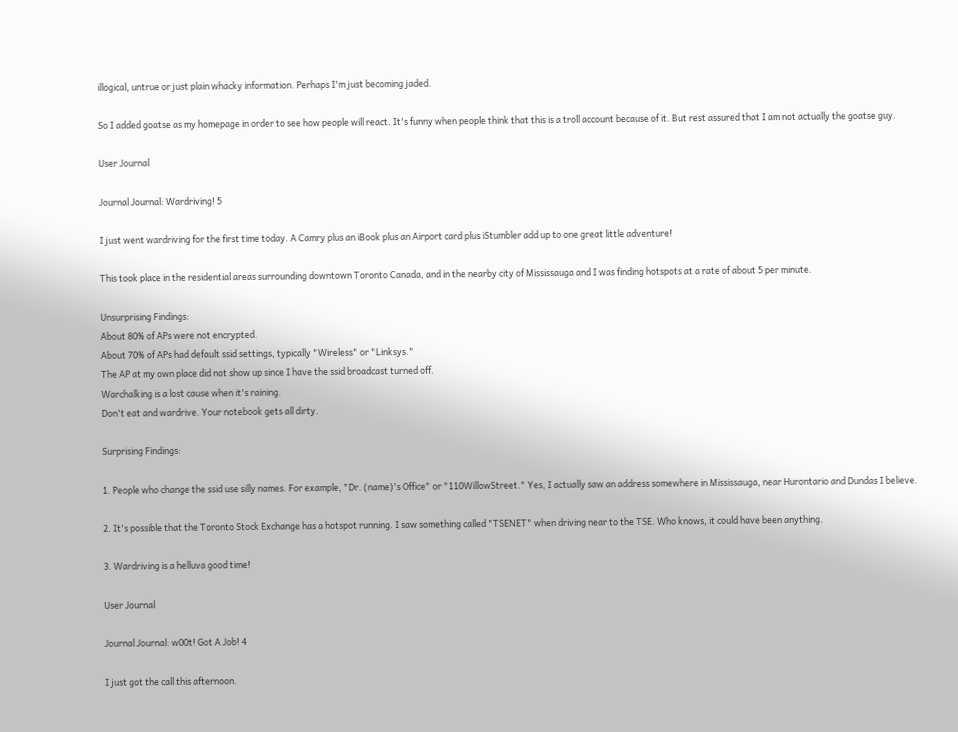illogical, untrue or just plain whacky information. Perhaps I'm just becoming jaded.

So I added goatse as my homepage in order to see how people will react. It's funny when people think that this is a troll account because of it. But rest assured that I am not actually the goatse guy.

User Journal

Journal Journal: Wardriving! 5

I just went wardriving for the first time today. A Camry plus an iBook plus an Airport card plus iStumbler add up to one great little adventure!

This took place in the residential areas surrounding downtown Toronto Canada, and in the nearby city of Mississauga and I was finding hotspots at a rate of about 5 per minute.

Unsurprising Findings:
About 80% of APs were not encrypted.
About 70% of APs had default ssid settings, typically "Wireless" or "Linksys."
The AP at my own place did not show up since I have the ssid broadcast turned off.
Warchalking is a lost cause when it's raining.
Don't eat and wardrive. Your notebook gets all dirty.

Surprising Findings:

1. People who change the ssid use silly names. For example, "Dr. (name)'s Office" or "110WillowStreet." Yes, I actually saw an address somewhere in Mississauga, near Hurontario and Dundas I believe.

2. It's possible that the Toronto Stock Exchange has a hotspot running. I saw something called "TSENET" when driving near to the TSE. Who knows, it could have been anything.

3. Wardriving is a helluva good time!

User Journal

Journal Journal: w00t! Got A Job! 4

I just got the call this afternoon.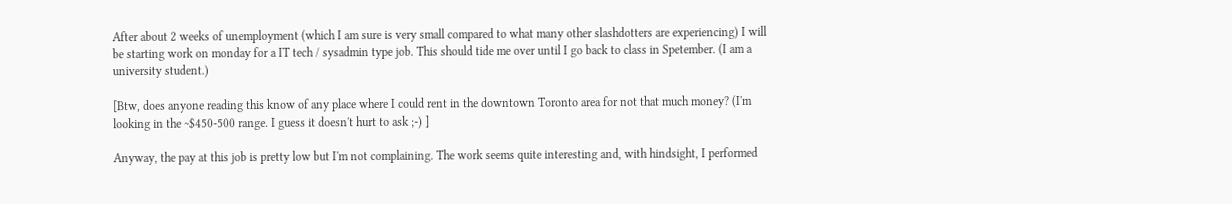After about 2 weeks of unemployment (which I am sure is very small compared to what many other slashdotters are experiencing) I will be starting work on monday for a IT tech / sysadmin type job. This should tide me over until I go back to class in Spetember. (I am a university student.)

[Btw, does anyone reading this know of any place where I could rent in the downtown Toronto area for not that much money? (I'm looking in the ~$450-500 range. I guess it doesn't hurt to ask ;-) ]

Anyway, the pay at this job is pretty low but I'm not complaining. The work seems quite interesting and, with hindsight, I performed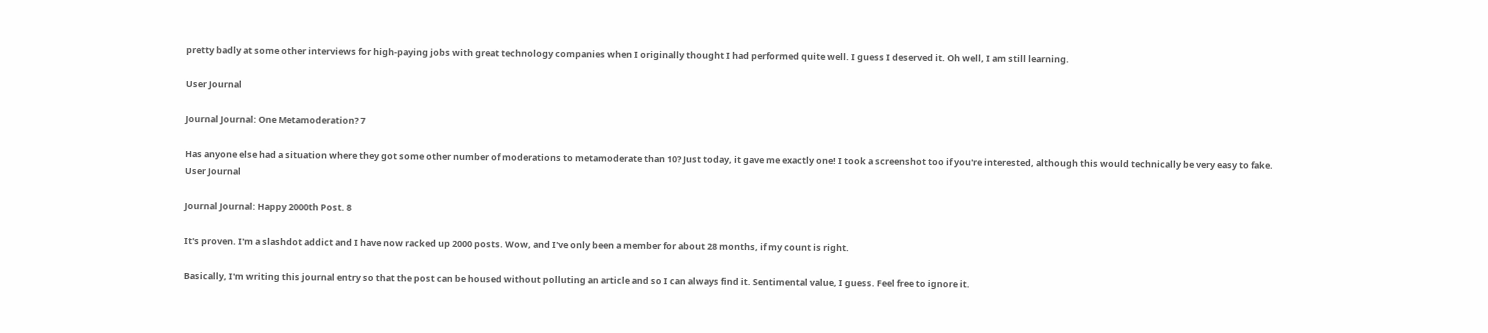pretty badly at some other interviews for high-paying jobs with great technology companies when I originally thought I had performed quite well. I guess I deserved it. Oh well, I am still learning.

User Journal

Journal Journal: One Metamoderation? 7

Has anyone else had a situation where they got some other number of moderations to metamoderate than 10? Just today, it gave me exactly one! I took a screenshot too if you're interested, although this would technically be very easy to fake.
User Journal

Journal Journal: Happy 2000th Post. 8

It's proven. I'm a slashdot addict and I have now racked up 2000 posts. Wow, and I've only been a member for about 28 months, if my count is right.

Basically, I'm writing this journal entry so that the post can be housed without polluting an article and so I can always find it. Sentimental value, I guess. Feel free to ignore it.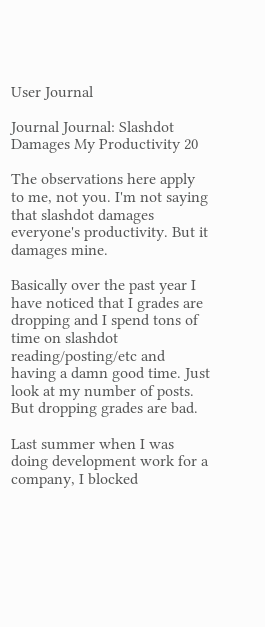User Journal

Journal Journal: Slashdot Damages My Productivity 20

The observations here apply to me, not you. I'm not saying that slashdot damages everyone's productivity. But it damages mine.

Basically over the past year I have noticed that I grades are dropping and I spend tons of time on slashdot reading/posting/etc and having a damn good time. Just look at my number of posts. But dropping grades are bad.

Last summer when I was doing development work for a company, I blocked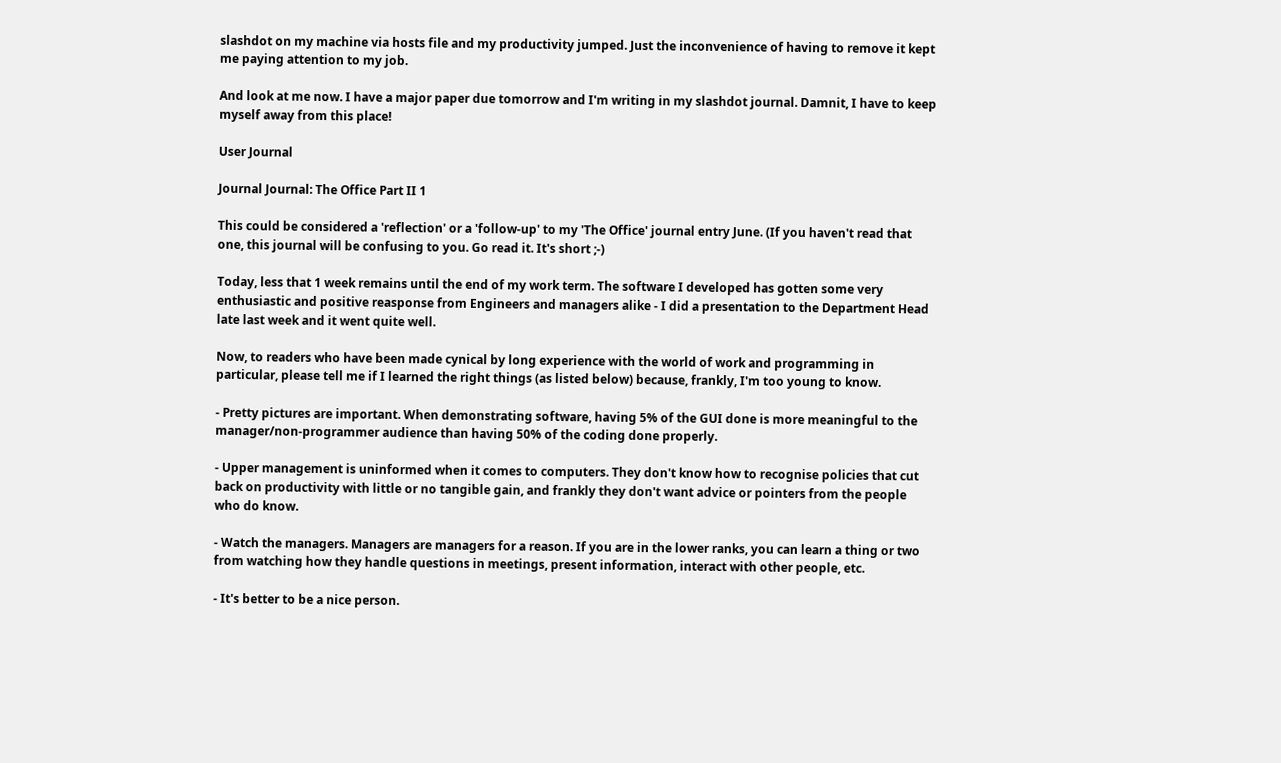slashdot on my machine via hosts file and my productivity jumped. Just the inconvenience of having to remove it kept me paying attention to my job.

And look at me now. I have a major paper due tomorrow and I'm writing in my slashdot journal. Damnit, I have to keep myself away from this place!

User Journal

Journal Journal: The Office Part II 1

This could be considered a 'reflection' or a 'follow-up' to my 'The Office' journal entry June. (If you haven't read that one, this journal will be confusing to you. Go read it. It's short ;-)

Today, less that 1 week remains until the end of my work term. The software I developed has gotten some very enthusiastic and positive reasponse from Engineers and managers alike - I did a presentation to the Department Head late last week and it went quite well.

Now, to readers who have been made cynical by long experience with the world of work and programming in particular, please tell me if I learned the right things (as listed below) because, frankly, I'm too young to know.

- Pretty pictures are important. When demonstrating software, having 5% of the GUI done is more meaningful to the manager/non-programmer audience than having 50% of the coding done properly.

- Upper management is uninformed when it comes to computers. They don't know how to recognise policies that cut back on productivity with little or no tangible gain, and frankly they don't want advice or pointers from the people who do know.

- Watch the managers. Managers are managers for a reason. If you are in the lower ranks, you can learn a thing or two from watching how they handle questions in meetings, present information, interact with other people, etc.

- It's better to be a nice person.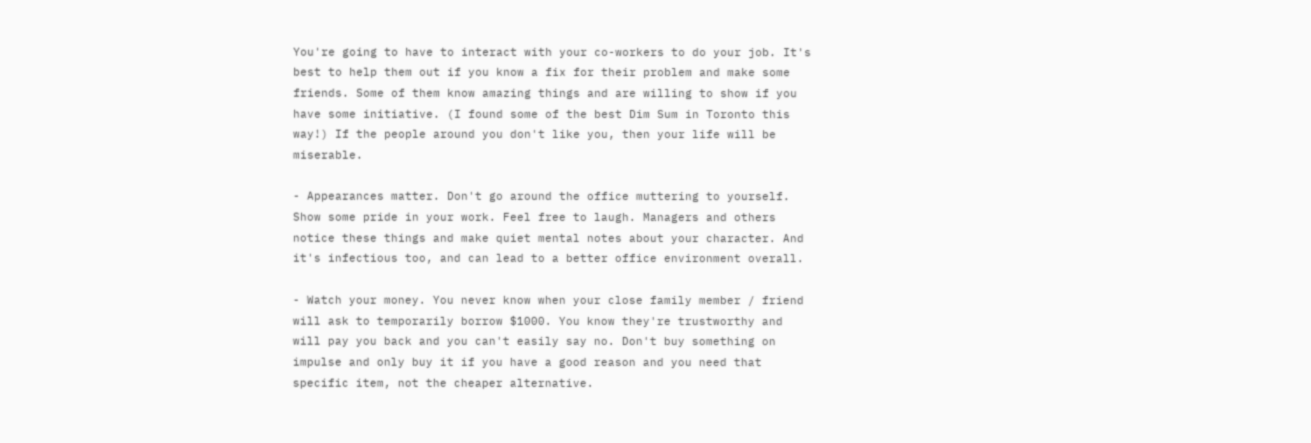You're going to have to interact with your co-workers to do your job. It's best to help them out if you know a fix for their problem and make some friends. Some of them know amazing things and are willing to show if you have some initiative. (I found some of the best Dim Sum in Toronto this way!) If the people around you don't like you, then your life will be miserable.

- Appearances matter. Don't go around the office muttering to yourself. Show some pride in your work. Feel free to laugh. Managers and others notice these things and make quiet mental notes about your character. And it's infectious too, and can lead to a better office environment overall.

- Watch your money. You never know when your close family member / friend will ask to temporarily borrow $1000. You know they're trustworthy and will pay you back and you can't easily say no. Don't buy something on impulse and only buy it if you have a good reason and you need that specific item, not the cheaper alternative.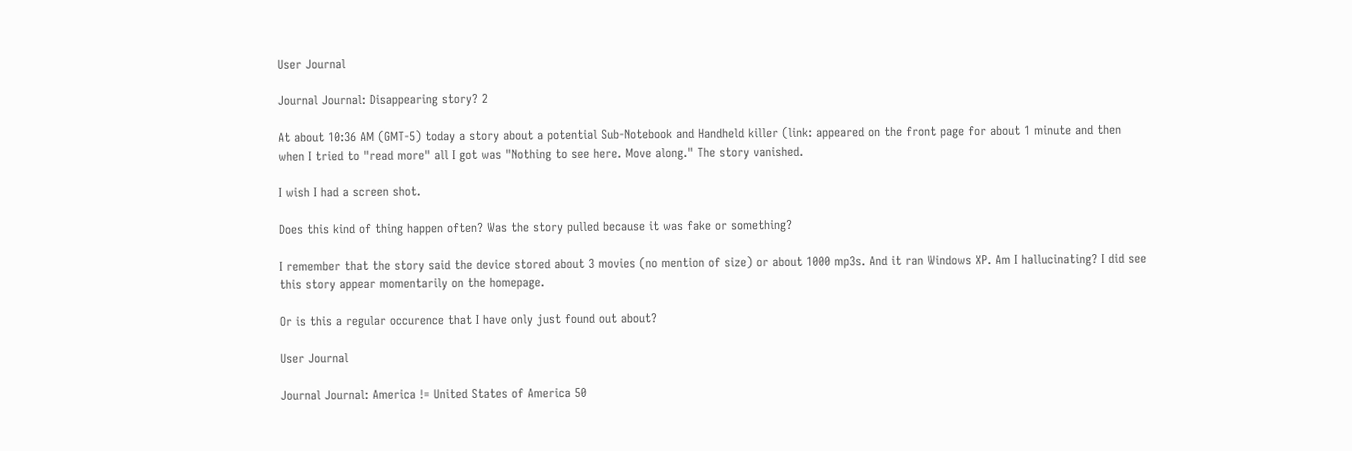User Journal

Journal Journal: Disappearing story? 2

At about 10:36 AM (GMT-5) today a story about a potential Sub-Notebook and Handheld killer (link: appeared on the front page for about 1 minute and then when I tried to "read more" all I got was "Nothing to see here. Move along." The story vanished.

I wish I had a screen shot.

Does this kind of thing happen often? Was the story pulled because it was fake or something?

I remember that the story said the device stored about 3 movies (no mention of size) or about 1000 mp3s. And it ran Windows XP. Am I hallucinating? I did see this story appear momentarily on the homepage.

Or is this a regular occurence that I have only just found out about?

User Journal

Journal Journal: America != United States of America 50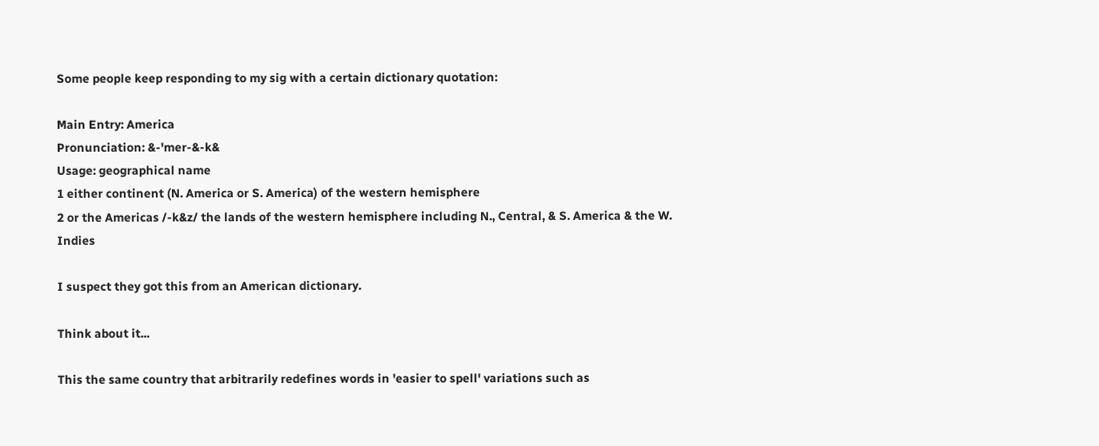Some people keep responding to my sig with a certain dictionary quotation:

Main Entry: America
Pronunciation: &-'mer-&-k&
Usage: geographical name
1 either continent (N. America or S. America) of the western hemisphere
2 or the Americas /-k&z/ the lands of the western hemisphere including N., Central, & S. America & the W. Indies

I suspect they got this from an American dictionary.

Think about it...

This the same country that arbitrarily redefines words in 'easier to spell' variations such as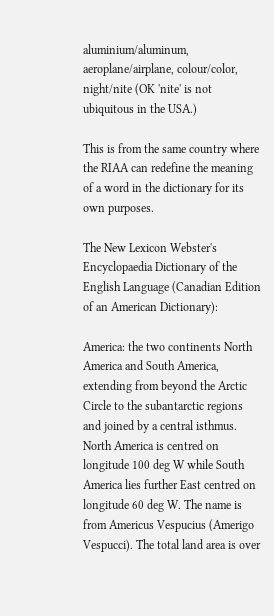aluminium/aluminum, aeroplane/airplane, colour/color, night/nite (OK 'nite' is not ubiquitous in the USA.)

This is from the same country where the RIAA can redefine the meaning of a word in the dictionary for its own purposes.

The New Lexicon Webster's Encyclopaedia Dictionary of the English Language (Canadian Edition of an American Dictionary):

America: the two continents North America and South America, extending from beyond the Arctic Circle to the subantarctic regions and joined by a central isthmus. North America is centred on longitude 100 deg W while South America lies further East centred on longitude 60 deg W. The name is from Americus Vespucius (Amerigo Vespucci). The total land area is over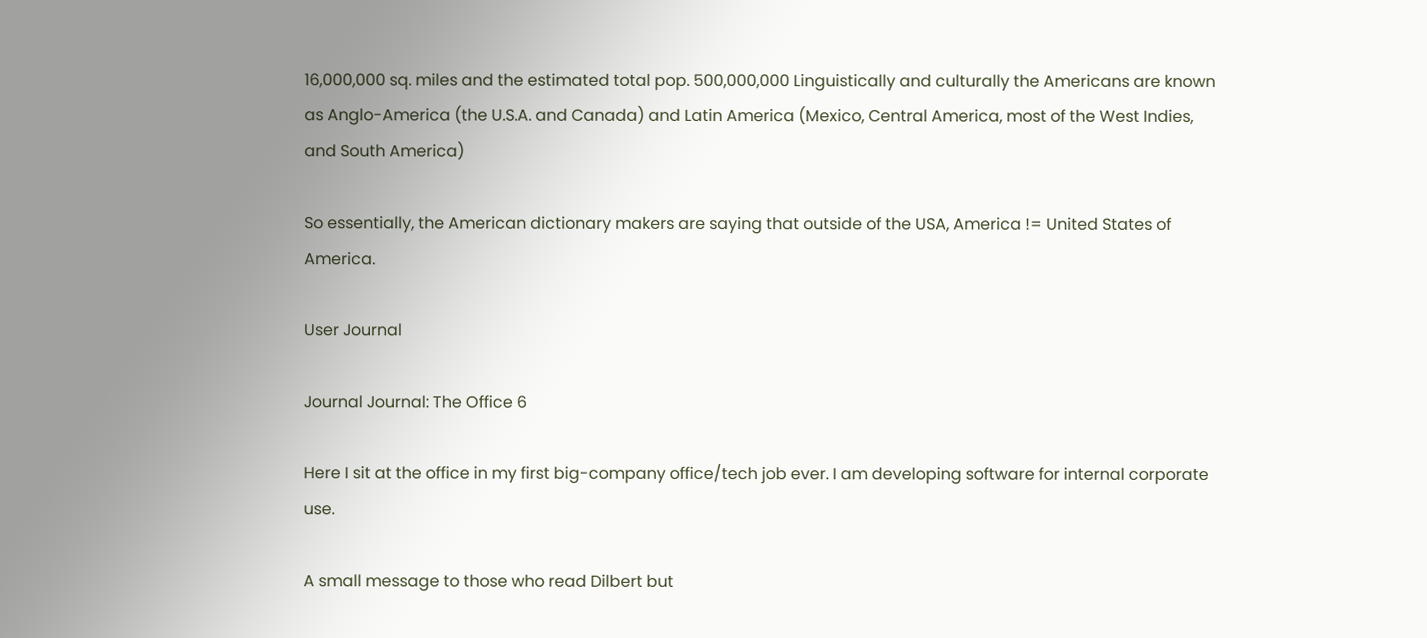16,000,000 sq. miles and the estimated total pop. 500,000,000 Linguistically and culturally the Americans are known as Anglo-America (the U.S.A. and Canada) and Latin America (Mexico, Central America, most of the West Indies, and South America)

So essentially, the American dictionary makers are saying that outside of the USA, America != United States of America.

User Journal

Journal Journal: The Office 6

Here I sit at the office in my first big-company office/tech job ever. I am developing software for internal corporate use.

A small message to those who read Dilbert but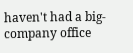haven't had a big-company office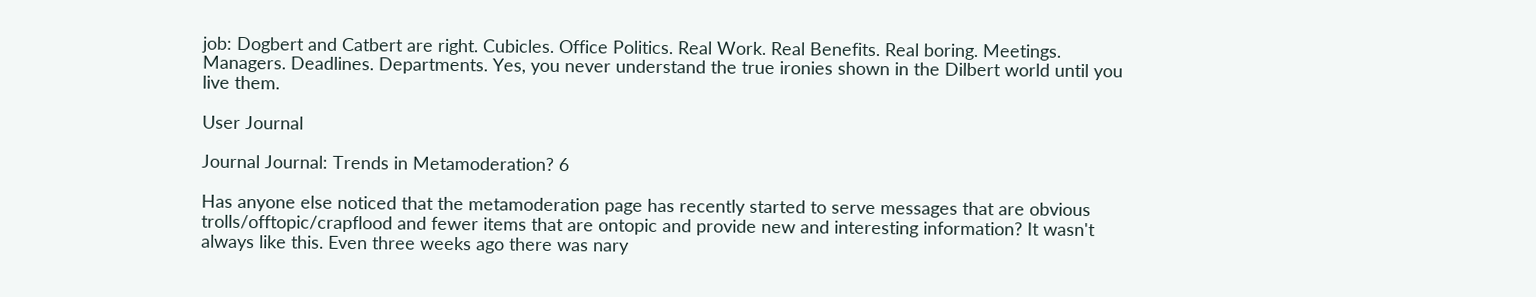job: Dogbert and Catbert are right. Cubicles. Office Politics. Real Work. Real Benefits. Real boring. Meetings. Managers. Deadlines. Departments. Yes, you never understand the true ironies shown in the Dilbert world until you live them.

User Journal

Journal Journal: Trends in Metamoderation? 6

Has anyone else noticed that the metamoderation page has recently started to serve messages that are obvious trolls/offtopic/crapflood and fewer items that are ontopic and provide new and interesting information? It wasn't always like this. Even three weeks ago there was nary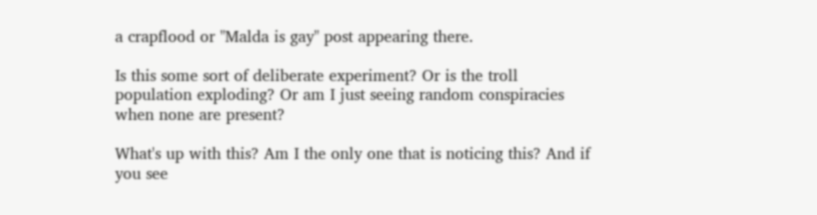a crapflood or "Malda is gay" post appearing there.

Is this some sort of deliberate experiment? Or is the troll population exploding? Or am I just seeing random conspiracies when none are present?

What's up with this? Am I the only one that is noticing this? And if you see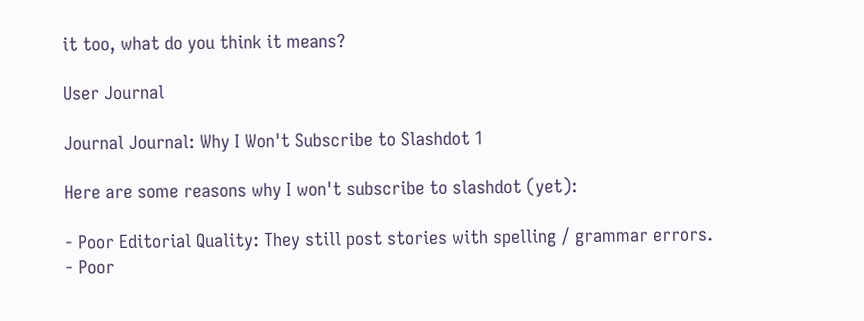it too, what do you think it means?

User Journal

Journal Journal: Why I Won't Subscribe to Slashdot 1

Here are some reasons why I won't subscribe to slashdot (yet):

- Poor Editorial Quality: They still post stories with spelling / grammar errors.
- Poor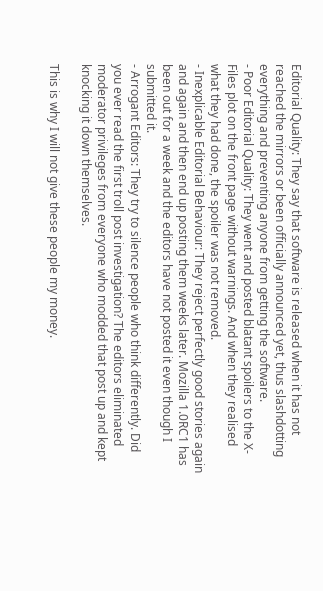Editorial Quality: They say that software is released when it has not reached the mirrors or been officially announced yet, thus slashdotting everything and preventing anyone from getting the software.
- Poor Editorial Quality: They went and posted blatant spoilers to the X-Files plot on the front page without warnings. And when they realised what they had done, the spoiler was not removed.
- Inexplicable Editorial Behaviour: They reject perfectly good stories again and again and then end up posting them weeks later. Mozilla 1.0RC1 has been out for a week and the editors have not posted it even though I submitted it.
- Arrogant Editors: They try to silence people who think differently. Did you ever read the first troll post investigation? The editors eliminated moderator privileges from everyone who modded that post up and kept knocking it down themselves.

This is why I will not give these people my money.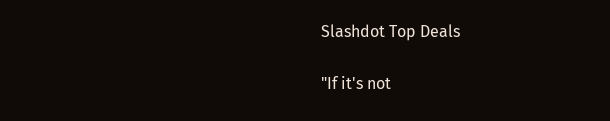Slashdot Top Deals

"If it's not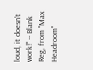loud, it doesn't work!" -- Blank Reg, from "Max Headroom"